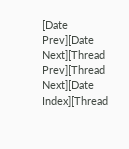[Date Prev][Date Next][Thread Prev][Thread Next][Date Index][Thread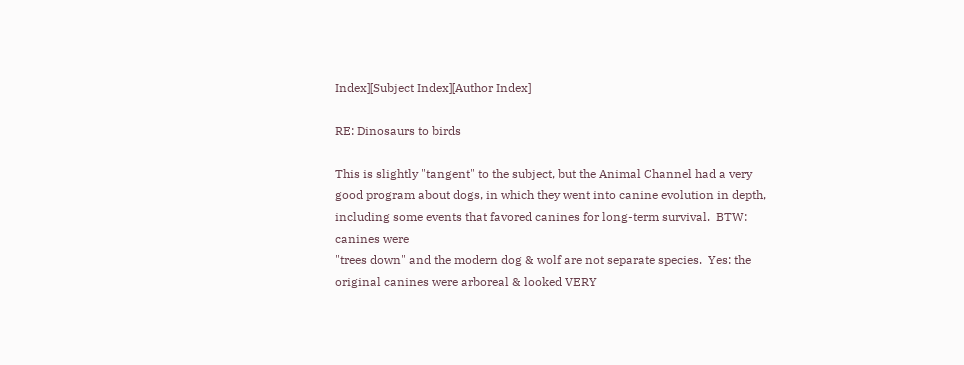Index][Subject Index][Author Index]

RE: Dinosaurs to birds

This is slightly "tangent" to the subject, but the Animal Channel had a very
good program about dogs, in which they went into canine evolution in depth,
including some events that favored canines for long-term survival.  BTW:
canines were
"trees down" and the modern dog & wolf are not separate species.  Yes: the
original canines were arboreal & looked VERY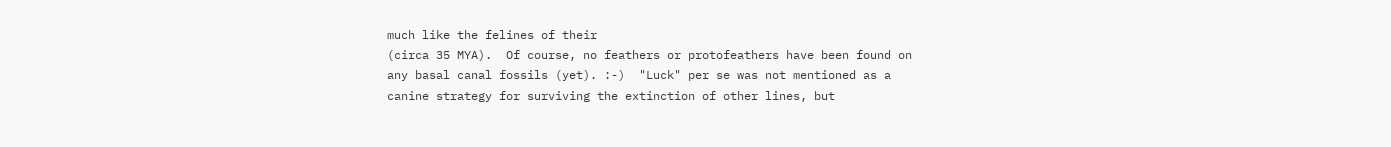much like the felines of their
(circa 35 MYA).  Of course, no feathers or protofeathers have been found on
any basal canal fossils (yet). :-)  "Luck" per se was not mentioned as a
canine strategy for surviving the extinction of other lines, but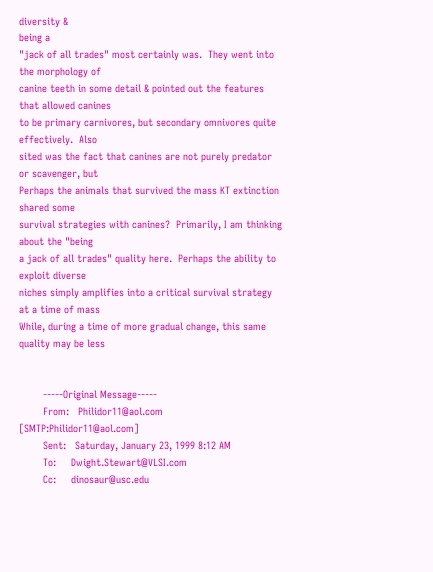diversity &
being a
"jack of all trades" most certainly was.  They went into the morphology of
canine teeth in some detail & pointed out the features that allowed canines
to be primary carnivores, but secondary omnivores quite effectively.  Also
sited was the fact that canines are not purely predator or scavenger, but
Perhaps the animals that survived the mass KT extinction shared some
survival strategies with canines?  Primarily, I am thinking about the "being
a jack of all trades" quality here.  Perhaps the ability to exploit diverse
niches simply amplifies into a critical survival strategy at a time of mass
While, during a time of more gradual change, this same quality may be less


        -----Original Message-----
        From:   Philidor11@aol.com [SMTP:Philidor11@aol.com]
        Sent:   Saturday, January 23, 1999 8:12 AM
        To:     Dwight.Stewart@VLSI.com
        Cc:     dinosaur@usc.edu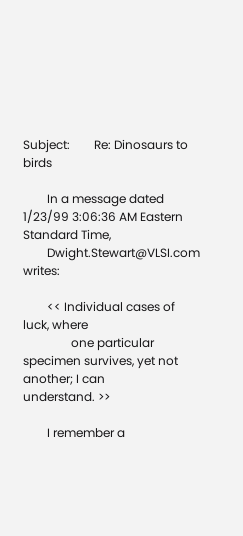Subject:        Re: Dinosaurs to birds

        In a message dated 1/23/99 3:06:36 AM Eastern Standard Time,
        Dwight.Stewart@VLSI.com writes:

        << Individual cases of luck, where
                one particular specimen survives, yet not another; I can
understand. >>

        I remember a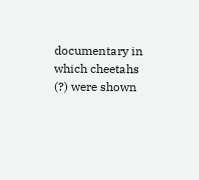documentary in which cheetahs (?) were shown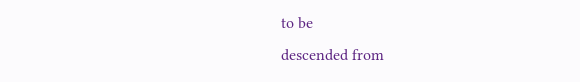to be
descended from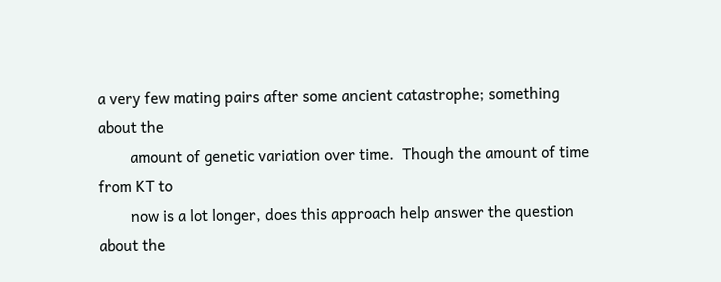a very few mating pairs after some ancient catastrophe; something
about the
        amount of genetic variation over time.  Though the amount of time
from KT to
        now is a lot longer, does this approach help answer the question
about the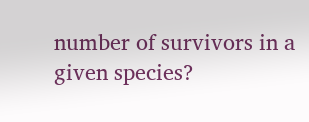number of survivors in a given species?